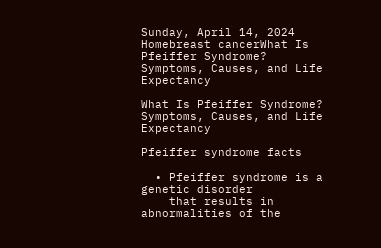Sunday, April 14, 2024
Homebreast cancerWhat Is Pfeiffer Syndrome? Symptoms, Causes, and Life Expectancy

What Is Pfeiffer Syndrome? Symptoms, Causes, and Life Expectancy

Pfeiffer syndrome facts

  • Pfeiffer syndrome is a genetic disorder
    that results in abnormalities of the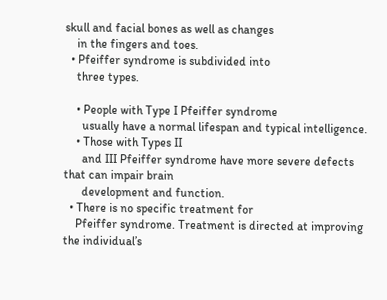skull and facial bones as well as changes
    in the fingers and toes.
  • Pfeiffer syndrome is subdivided into
    three types.

    • People with Type I Pfeiffer syndrome
      usually have a normal lifespan and typical intelligence.
    • Those with Types II
      and III Pfeiffer syndrome have more severe defects that can impair brain
      development and function.
  • There is no specific treatment for
    Pfeiffer syndrome. Treatment is directed at improving the individual’s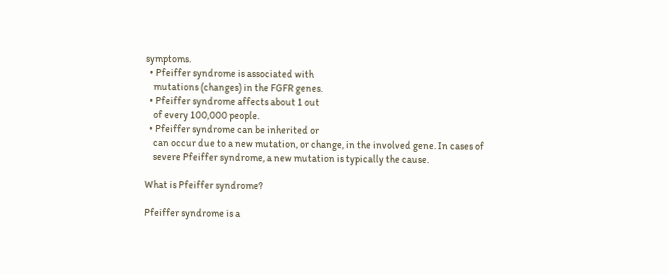symptoms.
  • Pfeiffer syndrome is associated with
    mutations (changes) in the FGFR genes.
  • Pfeiffer syndrome affects about 1 out
    of every 100,000 people.
  • Pfeiffer syndrome can be inherited or
    can occur due to a new mutation, or change, in the involved gene. In cases of
    severe Pfeiffer syndrome, a new mutation is typically the cause.

What is Pfeiffer syndrome?

Pfeiffer syndrome is a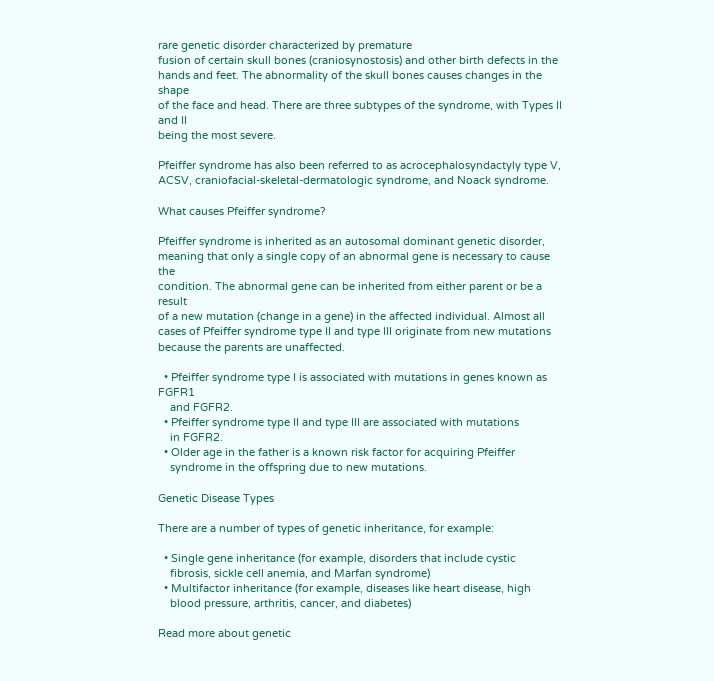rare genetic disorder characterized by premature
fusion of certain skull bones (craniosynostosis) and other birth defects in the
hands and feet. The abnormality of the skull bones causes changes in the shape
of the face and head. There are three subtypes of the syndrome, with Types II and II
being the most severe.

Pfeiffer syndrome has also been referred to as acrocephalosyndactyly type V,
ACSV, craniofacial-skeletal-dermatologic syndrome, and Noack syndrome.

What causes Pfeiffer syndrome?

Pfeiffer syndrome is inherited as an autosomal dominant genetic disorder,
meaning that only a single copy of an abnormal gene is necessary to cause the
condition. The abnormal gene can be inherited from either parent or be a result
of a new mutation (change in a gene) in the affected individual. Almost all
cases of Pfeiffer syndrome type II and type III originate from new mutations
because the parents are unaffected.

  • Pfeiffer syndrome type I is associated with mutations in genes known as FGFR1
    and FGFR2.
  • Pfeiffer syndrome type II and type III are associated with mutations
    in FGFR2.
  • Older age in the father is a known risk factor for acquiring Pfeiffer
    syndrome in the offspring due to new mutations.

Genetic Disease Types

There are a number of types of genetic inheritance, for example:

  • Single gene inheritance (for example, disorders that include cystic
    fibrosis, sickle cell anemia, and Marfan syndrome)
  • Multifactor inheritance (for example, diseases like heart disease, high
    blood pressure, arthritis, cancer, and diabetes)

Read more about genetic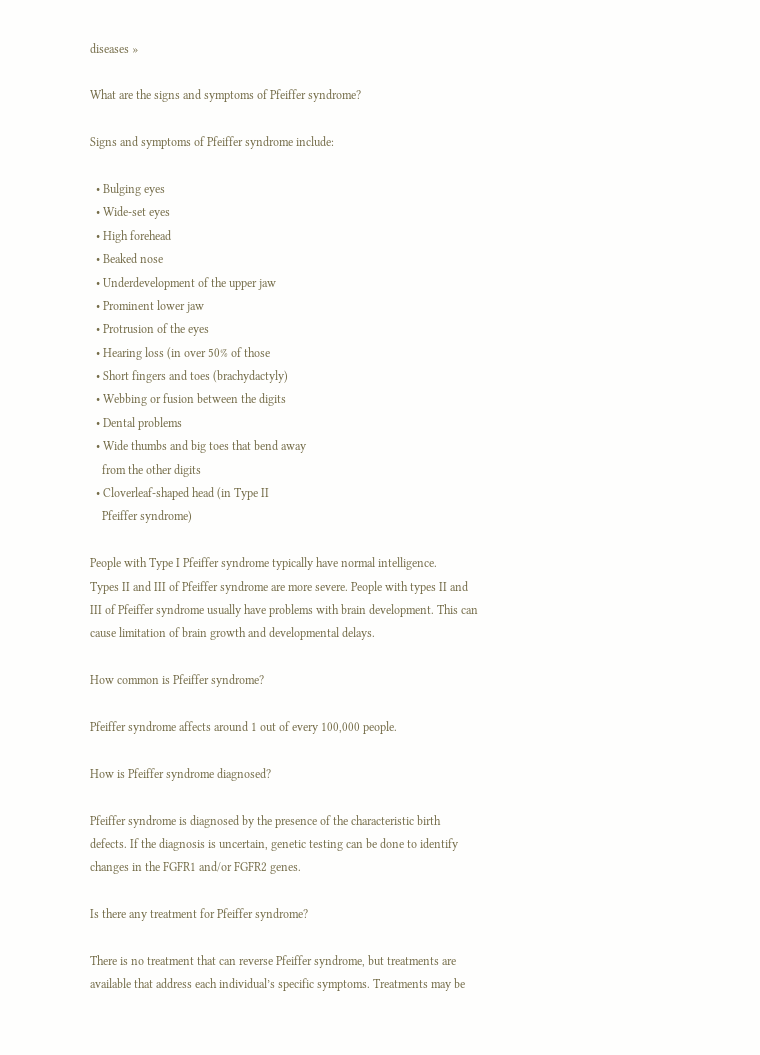diseases »

What are the signs and symptoms of Pfeiffer syndrome?

Signs and symptoms of Pfeiffer syndrome include:

  • Bulging eyes
  • Wide-set eyes
  • High forehead
  • Beaked nose
  • Underdevelopment of the upper jaw
  • Prominent lower jaw
  • Protrusion of the eyes
  • Hearing loss (in over 50% of those
  • Short fingers and toes (brachydactyly)
  • Webbing or fusion between the digits
  • Dental problems
  • Wide thumbs and big toes that bend away
    from the other digits
  • Cloverleaf-shaped head (in Type II
    Pfeiffer syndrome)

People with Type I Pfeiffer syndrome typically have normal intelligence.
Types II and III of Pfeiffer syndrome are more severe. People with types II and
III of Pfeiffer syndrome usually have problems with brain development. This can
cause limitation of brain growth and developmental delays.

How common is Pfeiffer syndrome?

Pfeiffer syndrome affects around 1 out of every 100,000 people.

How is Pfeiffer syndrome diagnosed?

Pfeiffer syndrome is diagnosed by the presence of the characteristic birth
defects. If the diagnosis is uncertain, genetic testing can be done to identify
changes in the FGFR1 and/or FGFR2 genes.

Is there any treatment for Pfeiffer syndrome?

There is no treatment that can reverse Pfeiffer syndrome, but treatments are
available that address each individual’s specific symptoms. Treatments may be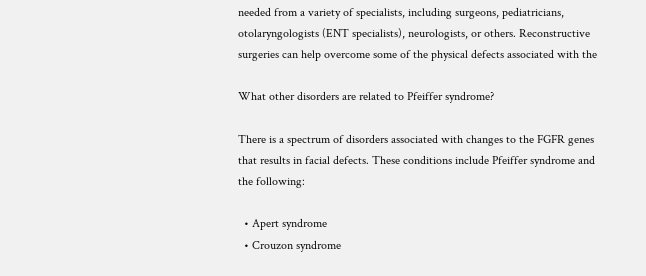needed from a variety of specialists, including surgeons, pediatricians,
otolaryngologists (ENT specialists), neurologists, or others. Reconstructive
surgeries can help overcome some of the physical defects associated with the

What other disorders are related to Pfeiffer syndrome?

There is a spectrum of disorders associated with changes to the FGFR genes
that results in facial defects. These conditions include Pfeiffer syndrome and
the following:

  • Apert syndrome
  • Crouzon syndrome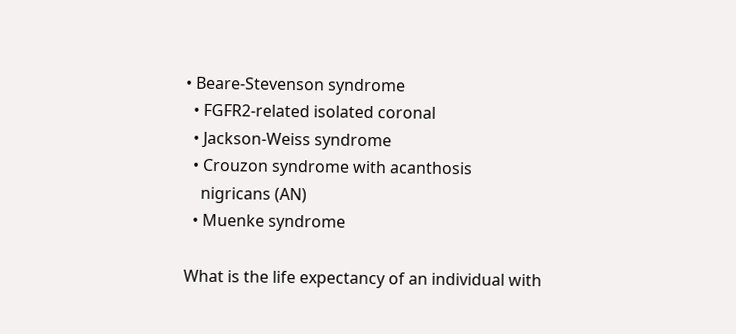• Beare-Stevenson syndrome
  • FGFR2-related isolated coronal
  • Jackson-Weiss syndrome
  • Crouzon syndrome with acanthosis
    nigricans (AN)
  • Muenke syndrome

What is the life expectancy of an individual with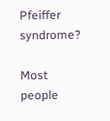Pfeiffer syndrome?

Most people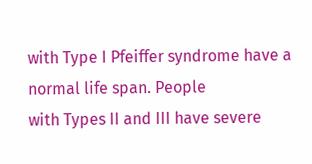with Type I Pfeiffer syndrome have a normal life span. People
with Types II and III have severe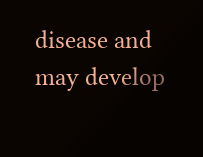disease and may develop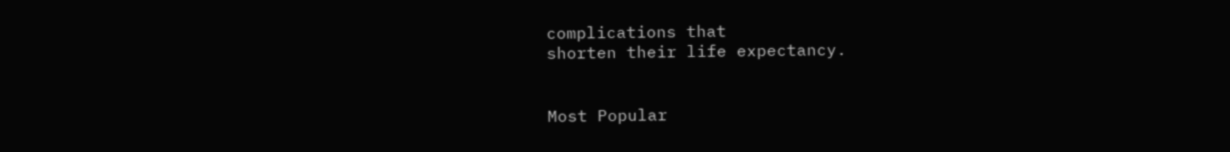complications that
shorten their life expectancy.


Most Popular